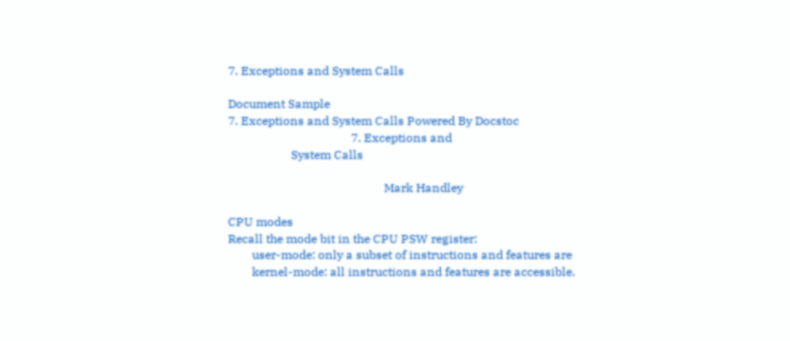7. Exceptions and System Calls

Document Sample
7. Exceptions and System Calls Powered By Docstoc
                                         7. Exceptions and
                     System Calls

                                                    Mark Handley

CPU modes
Recall the mode bit in the CPU PSW register:
        user-mode: only a subset of instructions and features are
        kernel-mode: all instructions and features are accessible.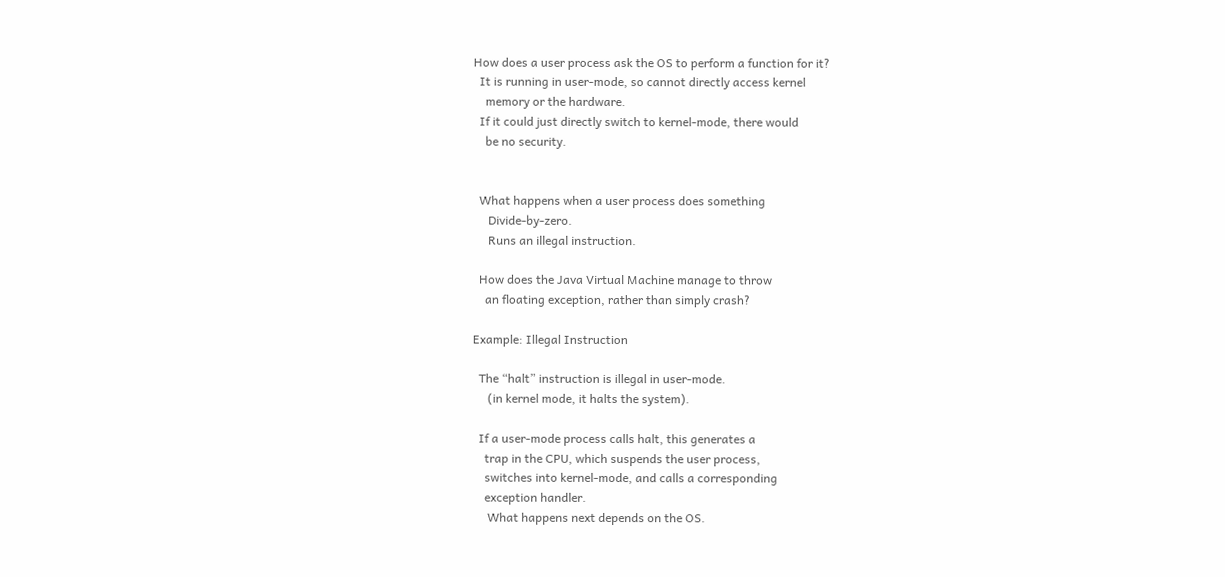How does a user process ask the OS to perform a function for it?
  It is running in user-mode, so cannot directly access kernel
    memory or the hardware.
  If it could just directly switch to kernel-mode, there would
    be no security.


  What happens when a user process does something
     Divide-by-zero.
     Runs an illegal instruction.

  How does the Java Virtual Machine manage to throw
    an floating exception, rather than simply crash?

Example: Illegal Instruction

  The “halt” instruction is illegal in user-mode.
     (in kernel mode, it halts the system).

  If a user-mode process calls halt, this generates a
    trap in the CPU, which suspends the user process,
    switches into kernel-mode, and calls a corresponding
    exception handler.
     What happens next depends on the OS.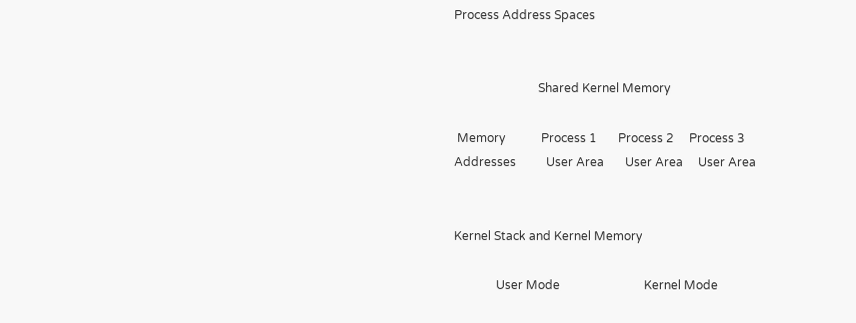Process Address Spaces


                            Shared Kernel Memory

 Memory            Process 1       Process 2     Process 3
Addresses          User Area       User Area     User Area


Kernel Stack and Kernel Memory

              User Mode                            Kernel Mode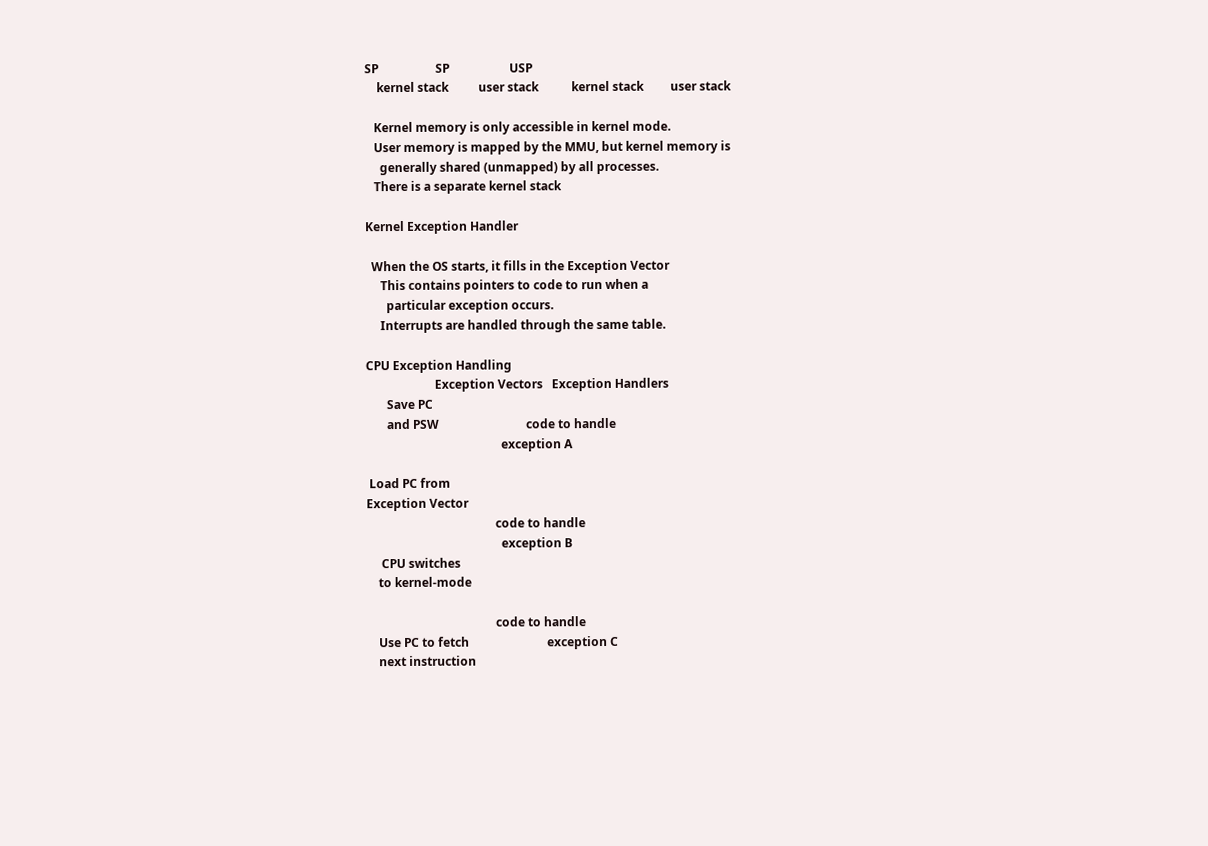SP                   SP                    USP
    kernel stack          user stack           kernel stack         user stack

   Kernel memory is only accessible in kernel mode.
   User memory is mapped by the MMU, but kernel memory is
     generally shared (unmapped) by all processes.
   There is a separate kernel stack

Kernel Exception Handler

  When the OS starts, it fills in the Exception Vector
     This contains pointers to code to run when a
       particular exception occurs.
     Interrupts are handled through the same table.

CPU Exception Handling
                       Exception Vectors   Exception Handlers
       Save PC
       and PSW                             code to handle
                                             exception A

 Load PC from
Exception Vector
                                           code to handle
                                             exception B
     CPU switches
    to kernel-mode

                                           code to handle
    Use PC to fetch                          exception C
    next instruction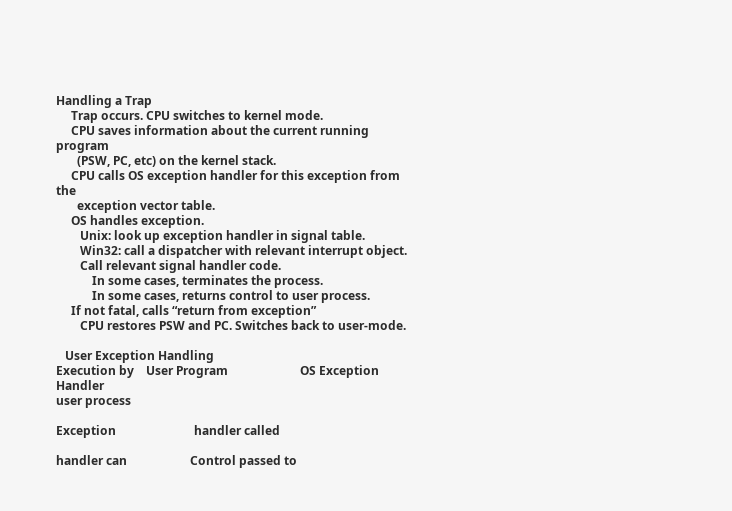Handling a Trap
     Trap occurs. CPU switches to kernel mode.
     CPU saves information about the current running program
       (PSW, PC, etc) on the kernel stack.
     CPU calls OS exception handler for this exception from the
       exception vector table.
     OS handles exception.
        Unix: look up exception handler in signal table.
        Win32: call a dispatcher with relevant interrupt object.
        Call relevant signal handler code.
            In some cases, terminates the process.
            In some cases, returns control to user process.
     If not fatal, calls “return from exception”
        CPU restores PSW and PC. Switches back to user-mode.

   User Exception Handling
Execution by    User Program                        OS Exception Handler
user process

Exception                          handler called

handler can                     Control passed to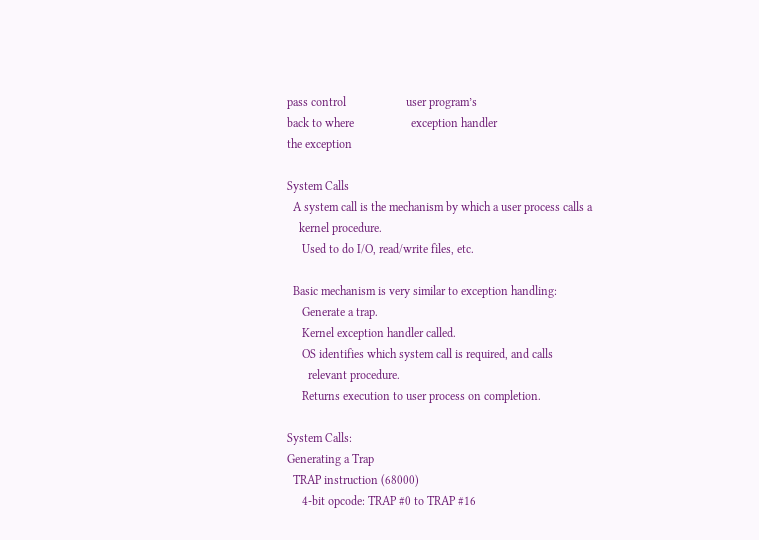pass control                    user program’s
back to where                   exception handler
the exception

System Calls
  A system call is the mechanism by which a user process calls a
    kernel procedure.
     Used to do I/O, read/write files, etc.

  Basic mechanism is very similar to exception handling:
     Generate a trap.
     Kernel exception handler called.
     OS identifies which system call is required, and calls
       relevant procedure.
     Returns execution to user process on completion.

System Calls:
Generating a Trap
  TRAP instruction (68000)
     4-bit opcode: TRAP #0 to TRAP #16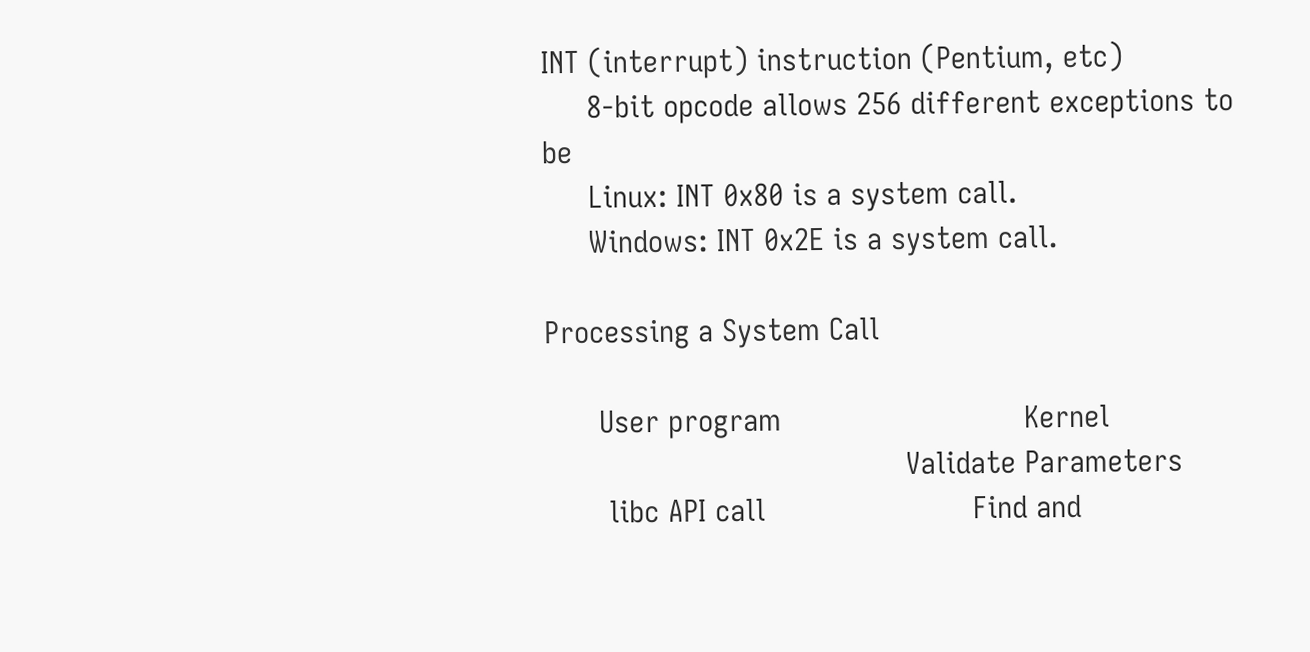INT (interrupt) instruction (Pentium, etc)
     8-bit opcode allows 256 different exceptions to be
     Linux: INT 0x80 is a system call.
     Windows: INT 0x2E is a system call.

Processing a System Call

      User program                           Kernel
                                        Validate Parameters
       libc API call                       Find and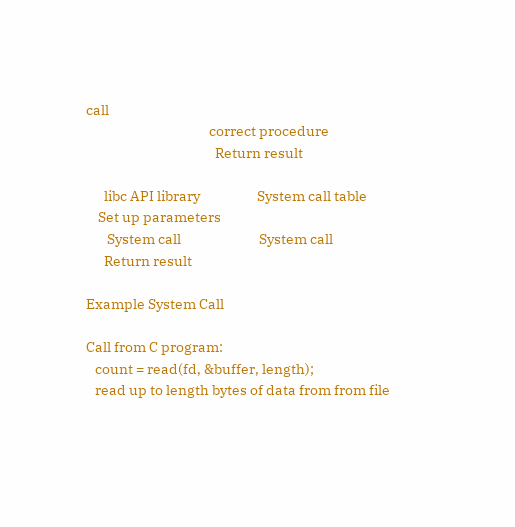call
                                         correct procedure
                                           Return result

      libc API library                   System call table
    Set up parameters
       System call                          System call
      Return result

Example System Call

Call from C program:
   count = read(fd, &buffer, length);
   read up to length bytes of data from from file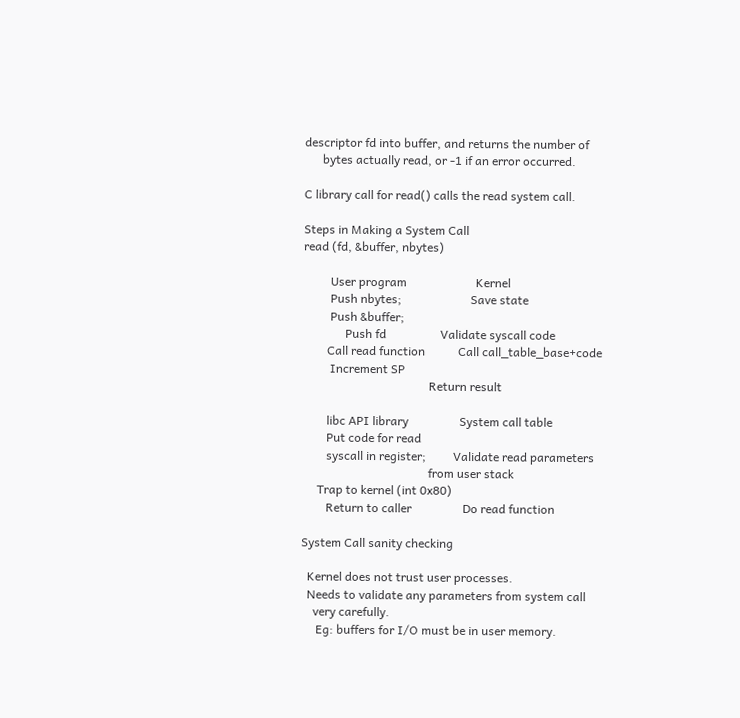descriptor fd into buffer, and returns the number of
      bytes actually read, or -1 if an error occurred.

C library call for read() calls the read system call.

Steps in Making a System Call
read (fd, &buffer, nbytes)

         User program                       Kernel
         Push nbytes;                       Save state
         Push &buffer;
              Push fd                  Validate syscall code
        Call read function           Call call_table_base+code
         Increment SP
                                          Return result

        libc API library                 System call table
        Put code for read
        syscall in register;         Validate read parameters
                                          from user stack
     Trap to kernel (int 0x80)
        Return to caller                 Do read function

System Call sanity checking

  Kernel does not trust user processes.
  Needs to validate any parameters from system call
    very carefully.
     Eg: buffers for I/O must be in user memory.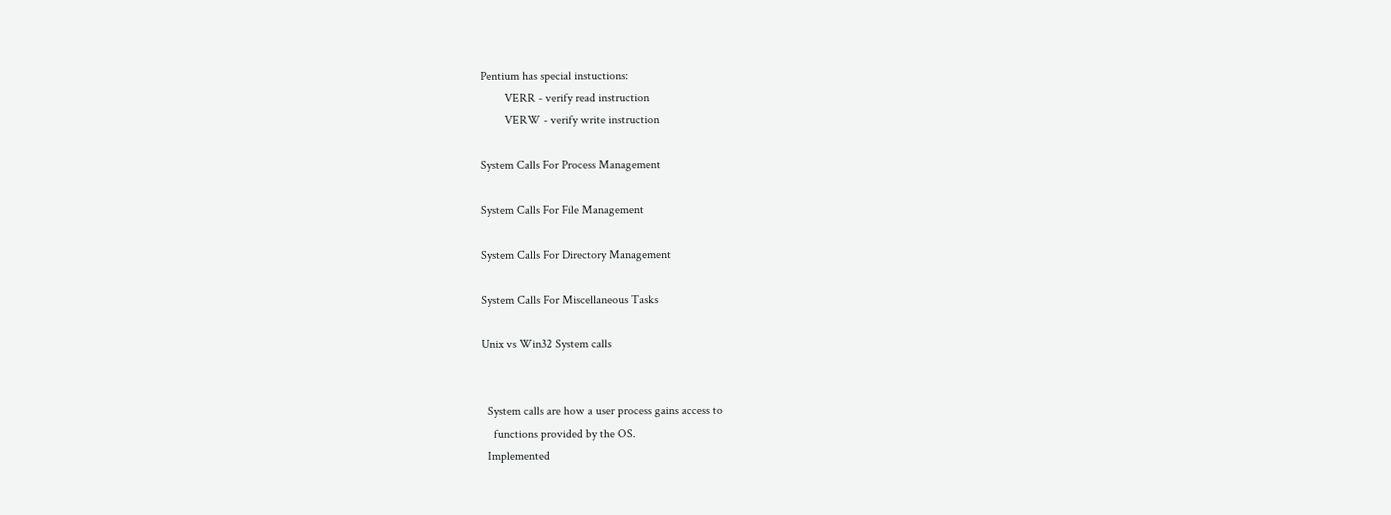Pentium has special instuctions:
        VERR - verify read instruction
        VERW - verify write instruction

System Calls For Process Management

System Calls For File Management

System Calls For Directory Management

System Calls For Miscellaneous Tasks

Unix vs Win32 System calls


  System calls are how a user process gains access to
    functions provided by the OS.
  Implemented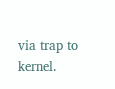via trap to kernel.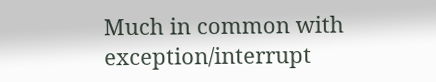Much in common with exception/interrupt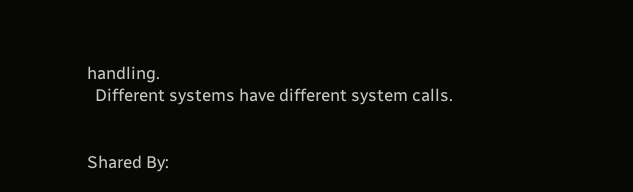handling.
  Different systems have different system calls.


Shared By: